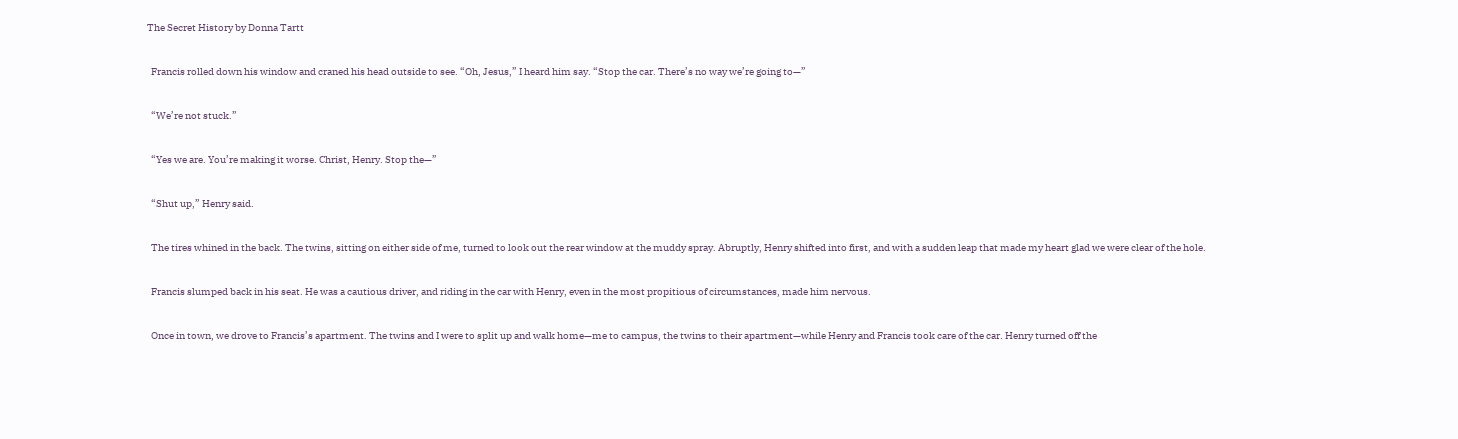The Secret History by Donna Tartt

  Francis rolled down his window and craned his head outside to see. “Oh, Jesus,” I heard him say. “Stop the car. There’s no way we’re going to—”

  “We’re not stuck.”

  “Yes we are. You’re making it worse. Christ, Henry. Stop the—”

  “Shut up,” Henry said.

  The tires whined in the back. The twins, sitting on either side of me, turned to look out the rear window at the muddy spray. Abruptly, Henry shifted into first, and with a sudden leap that made my heart glad we were clear of the hole.

  Francis slumped back in his seat. He was a cautious driver, and riding in the car with Henry, even in the most propitious of circumstances, made him nervous.

  Once in town, we drove to Francis’s apartment. The twins and I were to split up and walk home—me to campus, the twins to their apartment—while Henry and Francis took care of the car. Henry turned off the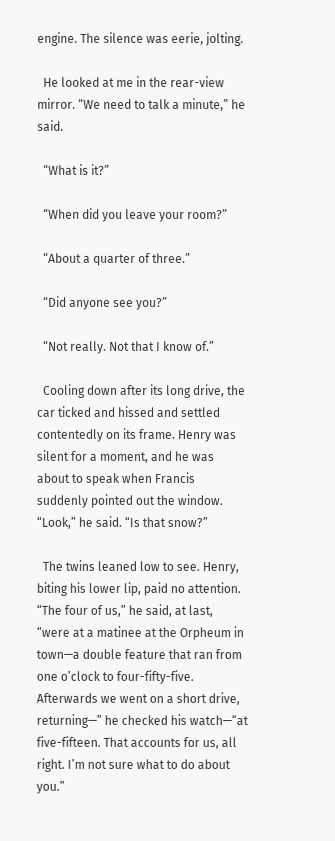engine. The silence was eerie, jolting.

  He looked at me in the rear-view mirror. “We need to talk a minute,” he said.

  “What is it?”

  “When did you leave your room?”

  “About a quarter of three.”

  “Did anyone see you?”

  “Not really. Not that I know of.”

  Cooling down after its long drive, the car ticked and hissed and settled contentedly on its frame. Henry was silent for a moment, and he was about to speak when Francis suddenly pointed out the window. “Look,” he said. “Is that snow?”

  The twins leaned low to see. Henry, biting his lower lip, paid no attention. “The four of us,” he said, at last, “were at a matinee at the Orpheum in town—a double feature that ran from one o’clock to four-fifty-five. Afterwards we went on a short drive, returning—” he checked his watch—“at five-fifteen. That accounts for us, all right. I’m not sure what to do about you.”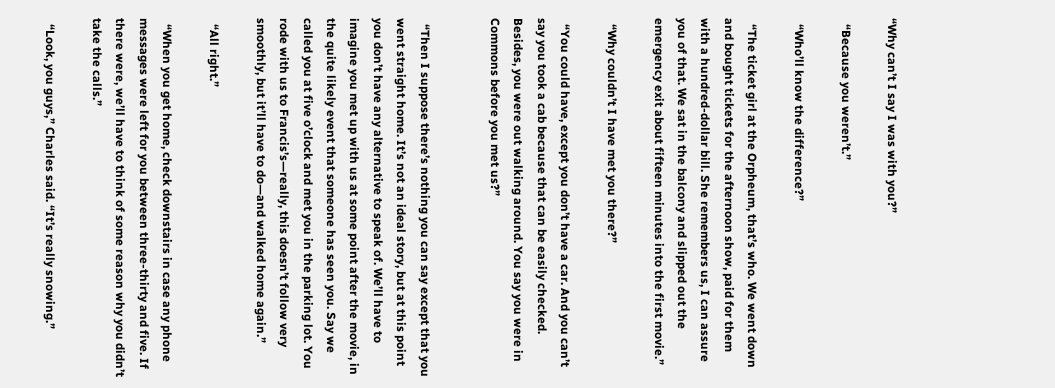“Why can’t I say I was with you?”

  “Because you weren’t.”

  “Who’ll know the difference?”

  “The ticket girl at the Orpheum, that’s who. We went down and bought tickets for the afternoon show, paid for them with a hundred-dollar bill. She remembers us, I can assure you of that. We sat in the balcony and slipped out the emergency exit about fifteen minutes into the first movie.”

  “Why couldn’t I have met you there?”

  “You could have, except you don’t have a car. And you can’t say you took a cab because that can be easily checked. Besides, you were out walking around. You say you were in Commons before you met us?”


  “Then I suppose there’s nothing you can say except that you went straight home. It’s not an ideal story, but at this point you don’t have any alternative to speak of. We’ll have to imagine you met up with us at some point after the movie, in the quite likely event that someone has seen you. Say we called you at five o’clock and met you in the parking lot. You rode with us to Francis’s—really, this doesn’t follow very smoothly, but it’ll have to do—and walked home again.”

  “All right.”

  “When you get home, check downstairs in case any phone messages were left for you between three-thirty and five. If there were, we’ll have to think of some reason why you didn’t take the calls.”

  “Look, you guys,” Charles said. “It’s really snowing.”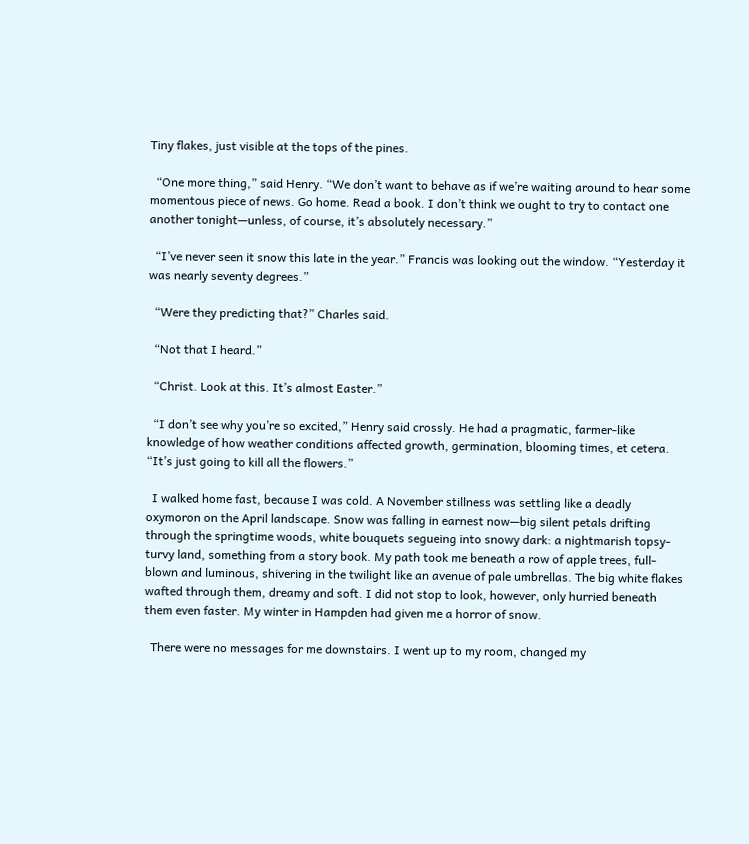Tiny flakes, just visible at the tops of the pines.

  “One more thing,” said Henry. “We don’t want to behave as if we’re waiting around to hear some momentous piece of news. Go home. Read a book. I don’t think we ought to try to contact one another tonight—unless, of course, it’s absolutely necessary.”

  “I’ve never seen it snow this late in the year.” Francis was looking out the window. “Yesterday it was nearly seventy degrees.”

  “Were they predicting that?” Charles said.

  “Not that I heard.”

  “Christ. Look at this. It’s almost Easter.”

  “I don’t see why you’re so excited,” Henry said crossly. He had a pragmatic, farmer-like knowledge of how weather conditions affected growth, germination, blooming times, et cetera. “It’s just going to kill all the flowers.”

  I walked home fast, because I was cold. A November stillness was settling like a deadly oxymoron on the April landscape. Snow was falling in earnest now—big silent petals drifting through the springtime woods, white bouquets segueing into snowy dark: a nightmarish topsy-turvy land, something from a story book. My path took me beneath a row of apple trees, full-blown and luminous, shivering in the twilight like an avenue of pale umbrellas. The big white flakes wafted through them, dreamy and soft. I did not stop to look, however, only hurried beneath them even faster. My winter in Hampden had given me a horror of snow.

  There were no messages for me downstairs. I went up to my room, changed my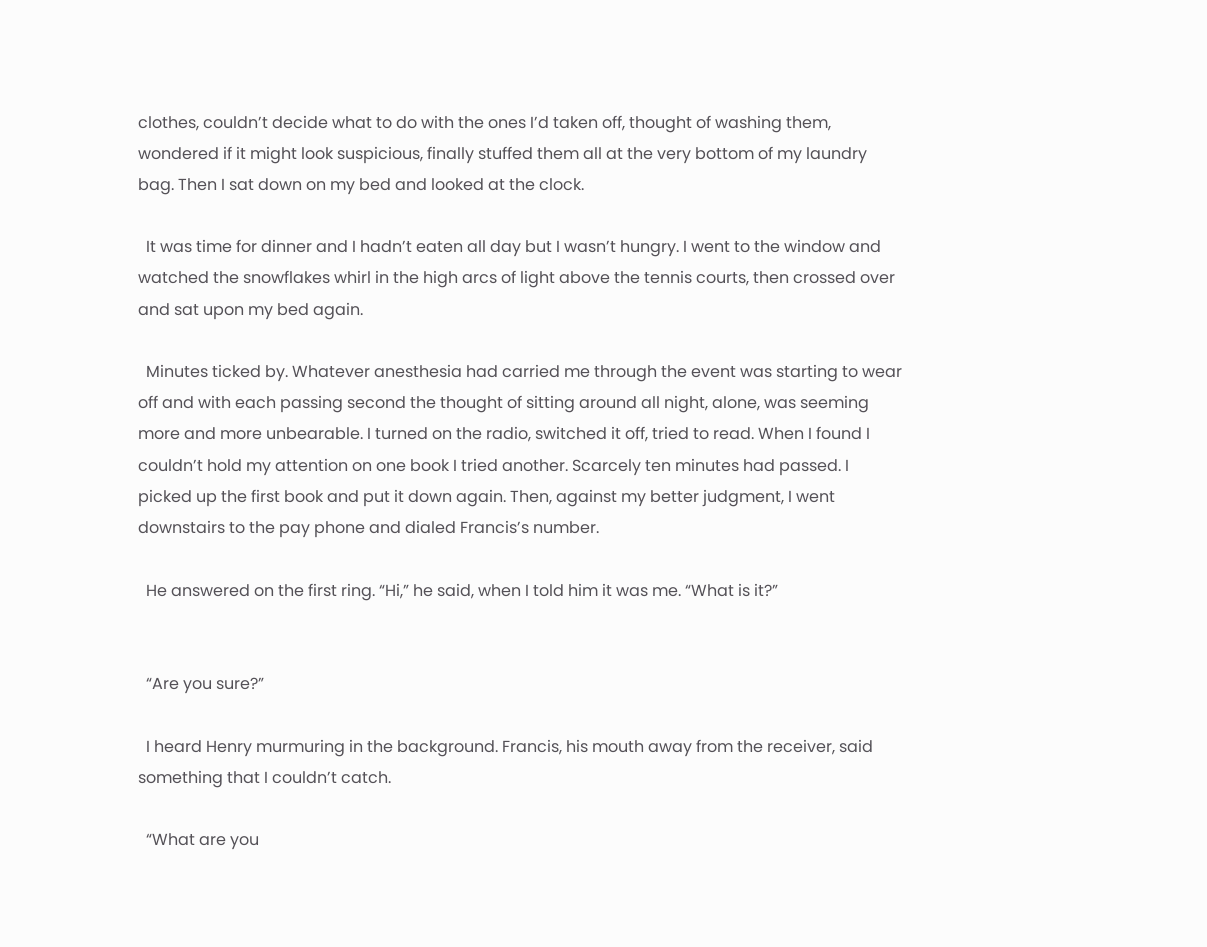clothes, couldn’t decide what to do with the ones I’d taken off, thought of washing them, wondered if it might look suspicious, finally stuffed them all at the very bottom of my laundry bag. Then I sat down on my bed and looked at the clock.

  It was time for dinner and I hadn’t eaten all day but I wasn’t hungry. I went to the window and watched the snowflakes whirl in the high arcs of light above the tennis courts, then crossed over and sat upon my bed again.

  Minutes ticked by. Whatever anesthesia had carried me through the event was starting to wear off and with each passing second the thought of sitting around all night, alone, was seeming more and more unbearable. I turned on the radio, switched it off, tried to read. When I found I couldn’t hold my attention on one book I tried another. Scarcely ten minutes had passed. I picked up the first book and put it down again. Then, against my better judgment, I went downstairs to the pay phone and dialed Francis’s number.

  He answered on the first ring. “Hi,” he said, when I told him it was me. “What is it?”


  “Are you sure?”

  I heard Henry murmuring in the background. Francis, his mouth away from the receiver, said something that I couldn’t catch.

  “What are you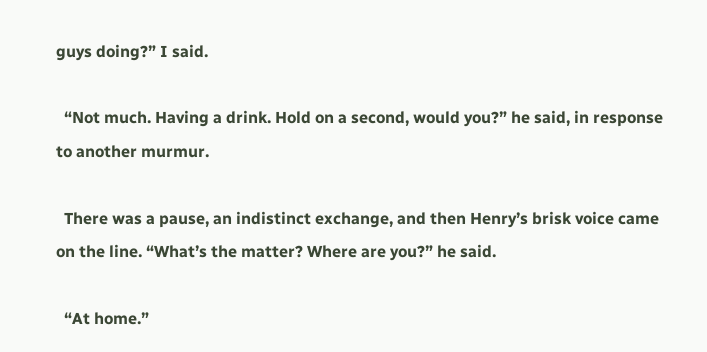guys doing?” I said.

  “Not much. Having a drink. Hold on a second, would you?” he said, in response to another murmur.

  There was a pause, an indistinct exchange, and then Henry’s brisk voice came on the line. “What’s the matter? Where are you?” he said.

  “At home.”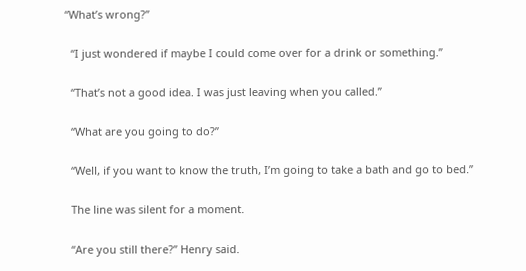“What’s wrong?”

  “I just wondered if maybe I could come over for a drink or something.”

  “That’s not a good idea. I was just leaving when you called.”

  “What are you going to do?”

  “Well, if you want to know the truth, I’m going to take a bath and go to bed.”

  The line was silent for a moment.

  “Are you still there?” Henry said.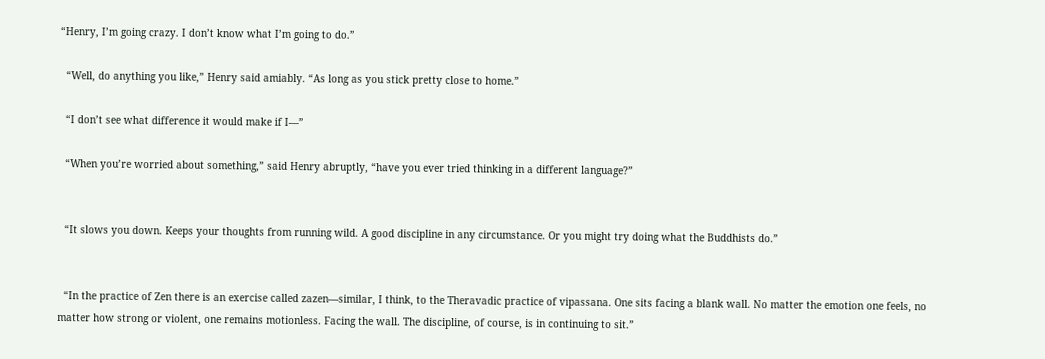“Henry, I’m going crazy. I don’t know what I’m going to do.”

  “Well, do anything you like,” Henry said amiably. “As long as you stick pretty close to home.”

  “I don’t see what difference it would make if I—”

  “When you’re worried about something,” said Henry abruptly, “have you ever tried thinking in a different language?”


  “It slows you down. Keeps your thoughts from running wild. A good discipline in any circumstance. Or you might try doing what the Buddhists do.”


  “In the practice of Zen there is an exercise called zazen—similar, I think, to the Theravadic practice of vipassana. One sits facing a blank wall. No matter the emotion one feels, no matter how strong or violent, one remains motionless. Facing the wall. The discipline, of course, is in continuing to sit.”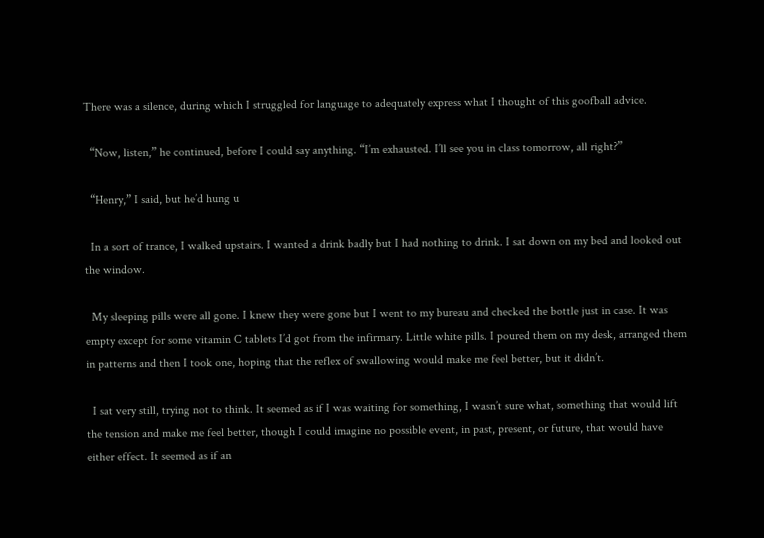There was a silence, during which I struggled for language to adequately express what I thought of this goofball advice.

  “Now, listen,” he continued, before I could say anything. “I’m exhausted. I’ll see you in class tomorrow, all right?”

  “Henry,” I said, but he’d hung u

  In a sort of trance, I walked upstairs. I wanted a drink badly but I had nothing to drink. I sat down on my bed and looked out the window.

  My sleeping pills were all gone. I knew they were gone but I went to my bureau and checked the bottle just in case. It was empty except for some vitamin C tablets I’d got from the infirmary. Little white pills. I poured them on my desk, arranged them in patterns and then I took one, hoping that the reflex of swallowing would make me feel better, but it didn’t.

  I sat very still, trying not to think. It seemed as if I was waiting for something, I wasn’t sure what, something that would lift the tension and make me feel better, though I could imagine no possible event, in past, present, or future, that would have either effect. It seemed as if an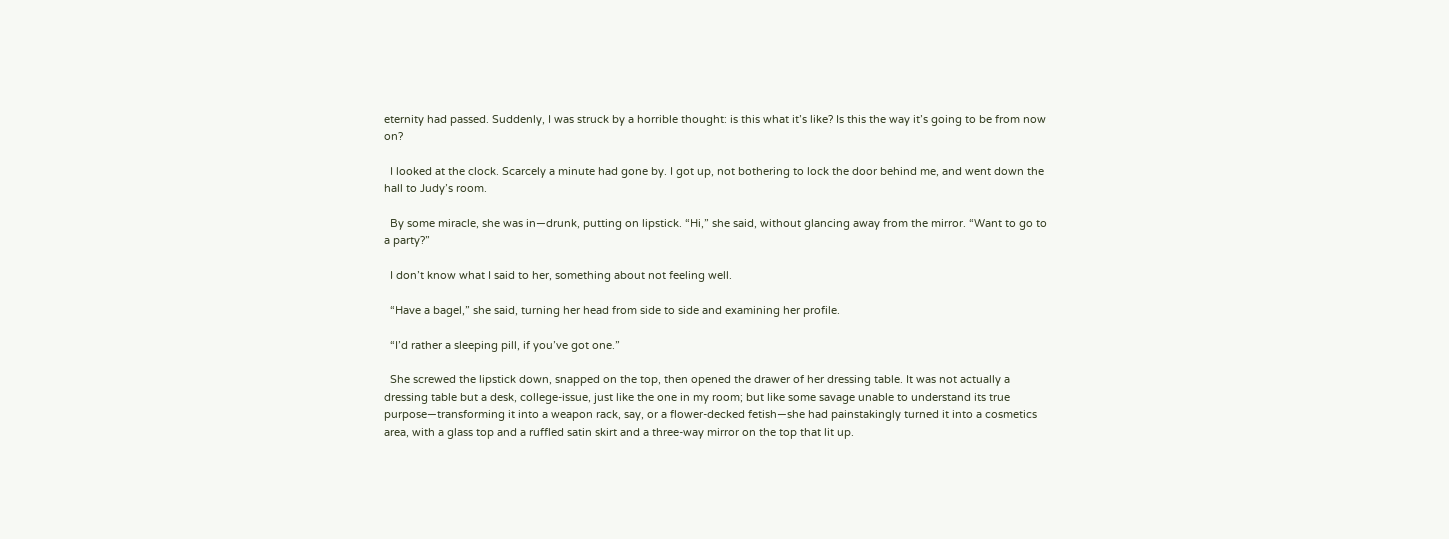eternity had passed. Suddenly, I was struck by a horrible thought: is this what it’s like? Is this the way it’s going to be from now on?

  I looked at the clock. Scarcely a minute had gone by. I got up, not bothering to lock the door behind me, and went down the hall to Judy’s room.

  By some miracle, she was in—drunk, putting on lipstick. “Hi,” she said, without glancing away from the mirror. “Want to go to a party?”

  I don’t know what I said to her, something about not feeling well.

  “Have a bagel,” she said, turning her head from side to side and examining her profile.

  “I’d rather a sleeping pill, if you’ve got one.”

  She screwed the lipstick down, snapped on the top, then opened the drawer of her dressing table. It was not actually a dressing table but a desk, college-issue, just like the one in my room; but like some savage unable to understand its true purpose—transforming it into a weapon rack, say, or a flower-decked fetish—she had painstakingly turned it into a cosmetics area, with a glass top and a ruffled satin skirt and a three-way mirror on the top that lit up.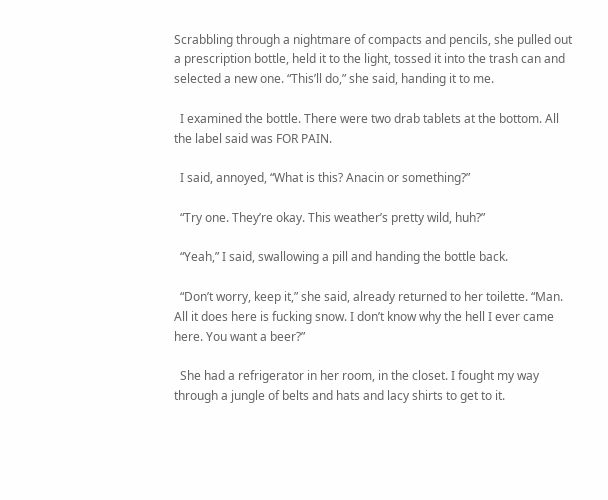Scrabbling through a nightmare of compacts and pencils, she pulled out a prescription bottle, held it to the light, tossed it into the trash can and selected a new one. “This’ll do,” she said, handing it to me.

  I examined the bottle. There were two drab tablets at the bottom. All the label said was FOR PAIN.

  I said, annoyed, “What is this? Anacin or something?”

  “Try one. They’re okay. This weather’s pretty wild, huh?”

  “Yeah,” I said, swallowing a pill and handing the bottle back.

  “Don’t worry, keep it,” she said, already returned to her toilette. “Man. All it does here is fucking snow. I don’t know why the hell I ever came here. You want a beer?”

  She had a refrigerator in her room, in the closet. I fought my way through a jungle of belts and hats and lacy shirts to get to it.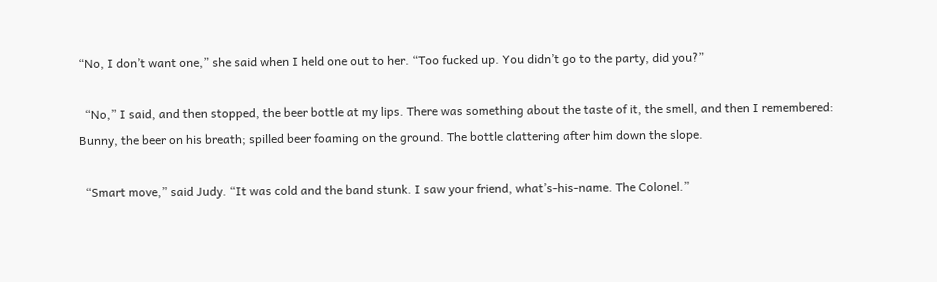“No, I don’t want one,” she said when I held one out to her. “Too fucked up. You didn’t go to the party, did you?”

  “No,” I said, and then stopped, the beer bottle at my lips. There was something about the taste of it, the smell, and then I remembered: Bunny, the beer on his breath; spilled beer foaming on the ground. The bottle clattering after him down the slope.

  “Smart move,” said Judy. “It was cold and the band stunk. I saw your friend, what’s-his-name. The Colonel.”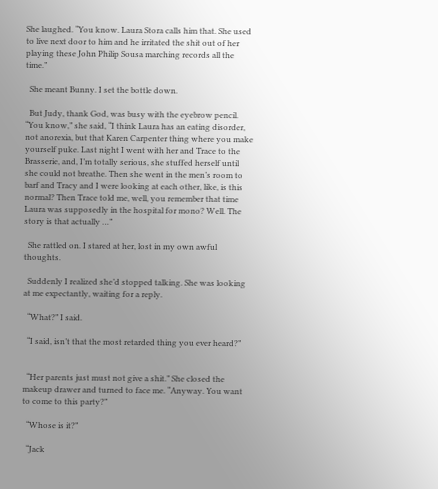She laughed. “You know. Laura Stora calls him that. She used to live next door to him and he irritated the shit out of her playing these John Philip Sousa marching records all the time.”

  She meant Bunny. I set the bottle down.

  But Judy, thank God, was busy with the eyebrow pencil. “You know,” she said, “I think Laura has an eating disorder, not anorexia, but that Karen Carpenter thing where you make yourself puke. Last night I went with her and Trace to the Brasserie, and, I’m totally serious, she stuffed herself until she could not breathe. Then she went in the men’s room to barf and Tracy and I were looking at each other, like, is this normal? Then Trace told me, well, you remember that time Laura was supposedly in the hospital for mono? Well. The story is that actually …”

  She rattled on. I stared at her, lost in my own awful thoughts.

  Suddenly I realized she’d stopped talking. She was looking at me expectantly, waiting for a reply.

  “What?” I said.

  “I said, isn’t that the most retarded thing you ever heard?”


  “Her parents just must not give a shit.” She closed the makeup drawer and turned to face me. “Anyway. You want to come to this party?”

  “Whose is it?”

  “Jack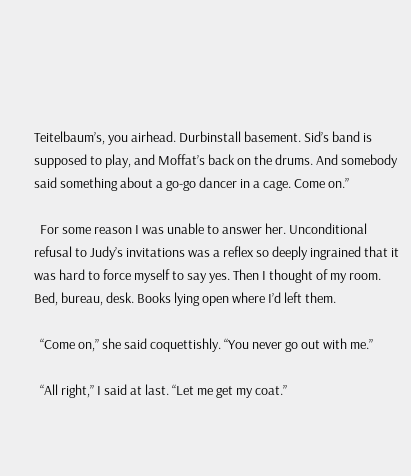Teitelbaum’s, you airhead. Durbinstall basement. Sid’s band is supposed to play, and Moffat’s back on the drums. And somebody said something about a go-go dancer in a cage. Come on.”

  For some reason I was unable to answer her. Unconditional refusal to Judy’s invitations was a reflex so deeply ingrained that it was hard to force myself to say yes. Then I thought of my room. Bed, bureau, desk. Books lying open where I’d left them.

  “Come on,” she said coquettishly. “You never go out with me.”

  “All right,” I said at last. “Let me get my coat.”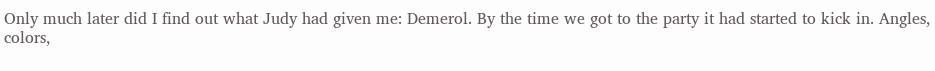Only much later did I find out what Judy had given me: Demerol. By the time we got to the party it had started to kick in. Angles, colors,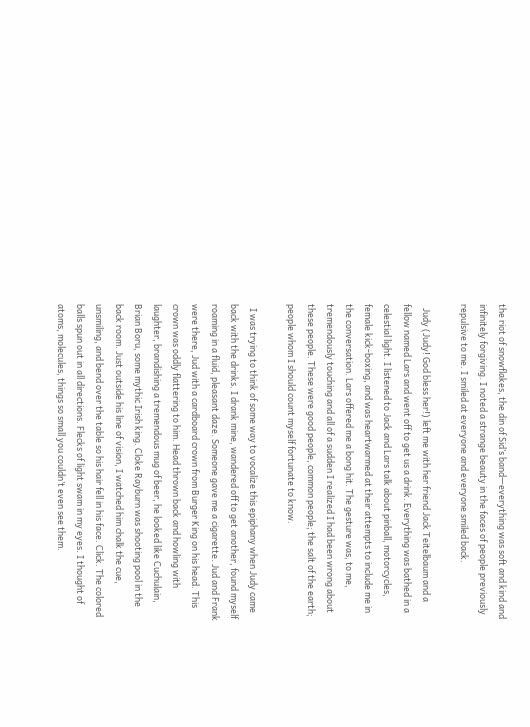the riot of snowflakes, the din of Sid’s band—everything was soft and kind and infinitely forgiving. I noted a strange beauty in the faces of people previously repulsive to me. I smiled at everyone and everyone smiled back.

  Judy (Judy! God bless her!) left me with her friend Jack Teitelbaum and a fellow named Lars and went off to get us a drink. Everything was bathed in a celestial light. I listened to Jack and Lars talk about pinball, motorcycles, female kick-boxing, and was heartwarmed at their attempts to include me in the conversation. Lars offered me a bong hit. The gesture was, to me, tremendously touching and all of a sudden I realized I had been wrong about these people. These were good people, common people; the salt of the earth; people whom I should count myself fortunate to know.

  I was trying to think of some way to vocalize this epiphany when Judy came back with the drinks. I drank mine, wandered off to get another, found myself roaming in a fluid, pleasant daze. Someone gave me a cigarette. Jud and Frank were there, Jud with a cardboard crown from Burger King on his head. This crown was oddly flattering to him. Head thrown back and howling with laughter, brandishing a tremendous mug of beer, he looked like Cuchulain, Brian Boru, some mythic Irish king. Cloke Rayburn was shooting pool in the back room. Just outside his line of vision, I watched him chalk the cue, unsmiling, and bend over the table so his hair fell in his face. Click. The colored balls spun out in all directions. Flecks of light swam in my eyes. I thought of atoms, molecules, things so small you couldn’t even see them.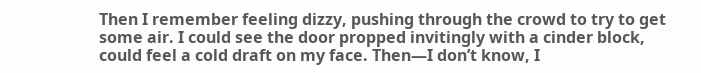Then I remember feeling dizzy, pushing through the crowd to try to get some air. I could see the door propped invitingly with a cinder block, could feel a cold draft on my face. Then—I don’t know, I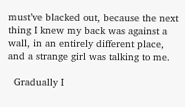must’ve blacked out, because the next thing I knew my back was against a wall, in an entirely different place, and a strange girl was talking to me.

  Gradually I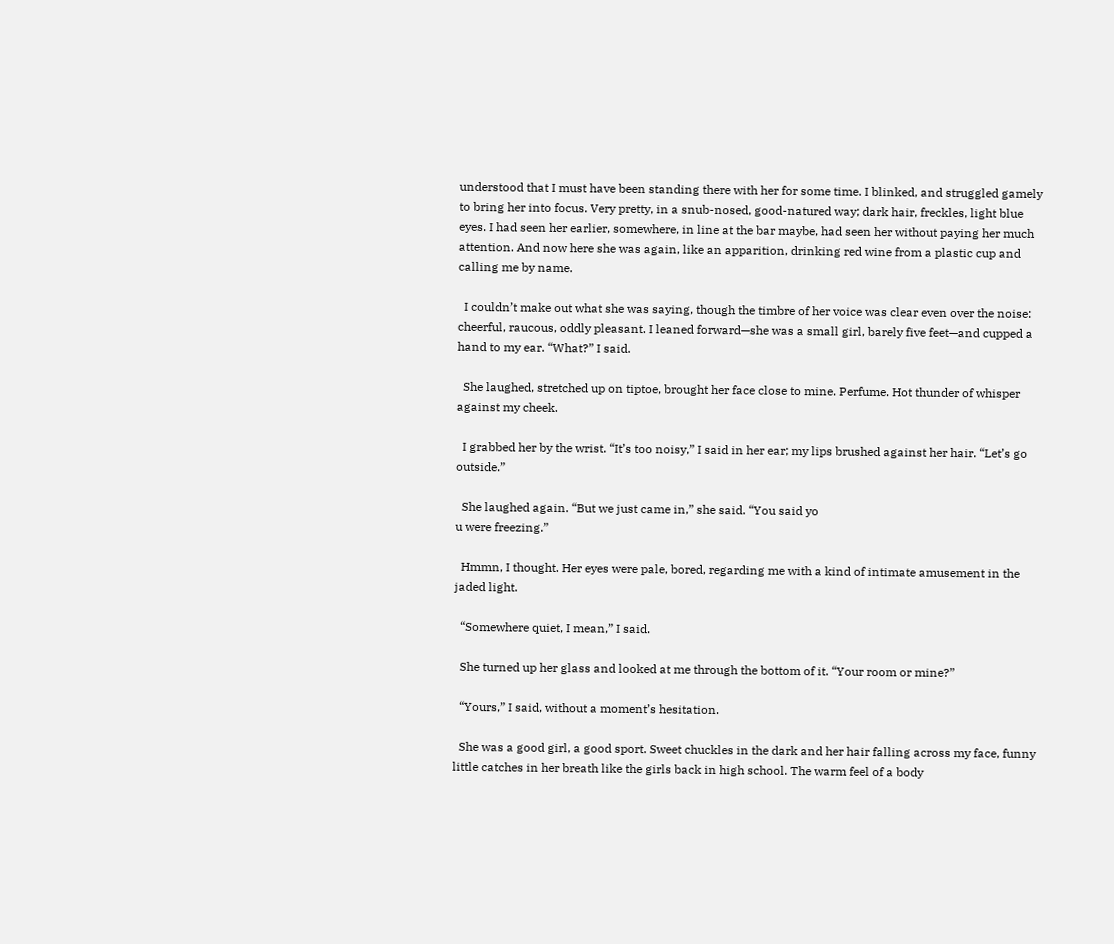understood that I must have been standing there with her for some time. I blinked, and struggled gamely to bring her into focus. Very pretty, in a snub-nosed, good-natured way; dark hair, freckles, light blue eyes. I had seen her earlier, somewhere, in line at the bar maybe, had seen her without paying her much attention. And now here she was again, like an apparition, drinking red wine from a plastic cup and calling me by name.

  I couldn’t make out what she was saying, though the timbre of her voice was clear even over the noise: cheerful, raucous, oddly pleasant. I leaned forward—she was a small girl, barely five feet—and cupped a hand to my ear. “What?” I said.

  She laughed, stretched up on tiptoe, brought her face close to mine. Perfume. Hot thunder of whisper against my cheek.

  I grabbed her by the wrist. “It’s too noisy,” I said in her ear; my lips brushed against her hair. “Let’s go outside.”

  She laughed again. “But we just came in,” she said. “You said yo
u were freezing.”

  Hmmn, I thought. Her eyes were pale, bored, regarding me with a kind of intimate amusement in the jaded light.

  “Somewhere quiet, I mean,” I said.

  She turned up her glass and looked at me through the bottom of it. “Your room or mine?”

  “Yours,” I said, without a moment’s hesitation.

  She was a good girl, a good sport. Sweet chuckles in the dark and her hair falling across my face, funny little catches in her breath like the girls back in high school. The warm feel of a body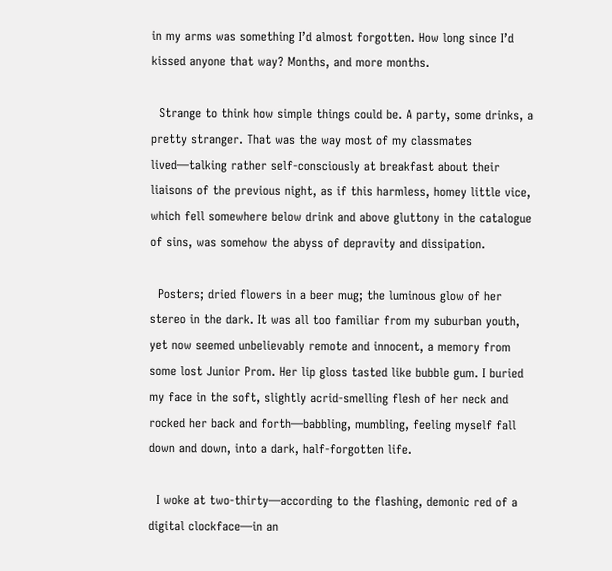in my arms was something I’d almost forgotten. How long since I’d kissed anyone that way? Months, and more months.

  Strange to think how simple things could be. A party, some drinks, a pretty stranger. That was the way most of my classmates lived—talking rather self-consciously at breakfast about their liaisons of the previous night, as if this harmless, homey little vice, which fell somewhere below drink and above gluttony in the catalogue of sins, was somehow the abyss of depravity and dissipation.

  Posters; dried flowers in a beer mug; the luminous glow of her stereo in the dark. It was all too familiar from my suburban youth, yet now seemed unbelievably remote and innocent, a memory from some lost Junior Prom. Her lip gloss tasted like bubble gum. I buried my face in the soft, slightly acrid-smelling flesh of her neck and rocked her back and forth—babbling, mumbling, feeling myself fall down and down, into a dark, half-forgotten life.

  I woke at two-thirty—according to the flashing, demonic red of a digital clockface—in an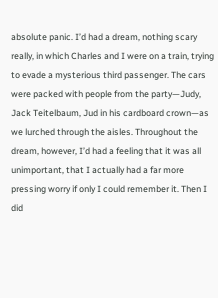absolute panic. I’d had a dream, nothing scary really, in which Charles and I were on a train, trying to evade a mysterious third passenger. The cars were packed with people from the party—Judy, Jack Teitelbaum, Jud in his cardboard crown—as we lurched through the aisles. Throughout the dream, however, I’d had a feeling that it was all unimportant, that I actually had a far more pressing worry if only I could remember it. Then I did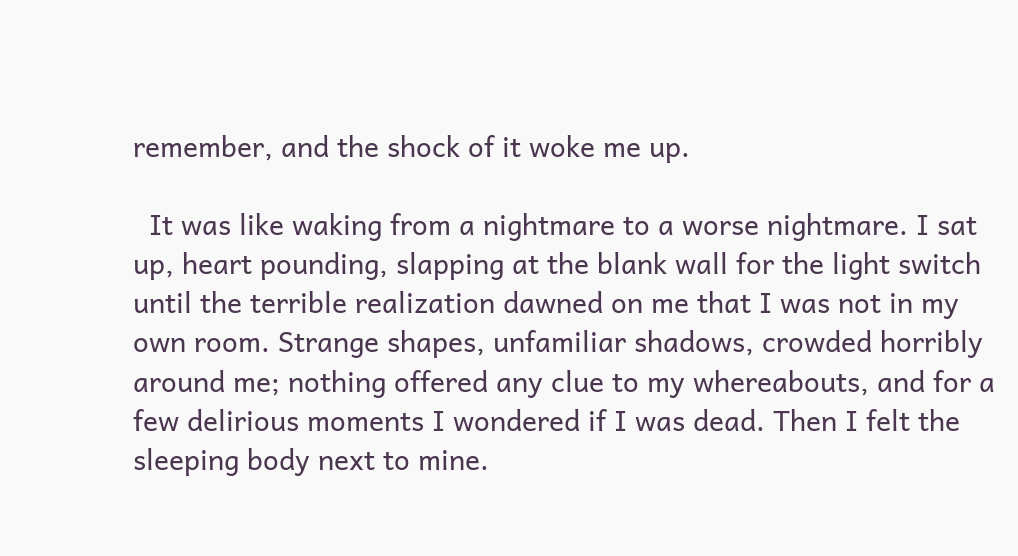remember, and the shock of it woke me up.

  It was like waking from a nightmare to a worse nightmare. I sat up, heart pounding, slapping at the blank wall for the light switch until the terrible realization dawned on me that I was not in my own room. Strange shapes, unfamiliar shadows, crowded horribly around me; nothing offered any clue to my whereabouts, and for a few delirious moments I wondered if I was dead. Then I felt the sleeping body next to mine.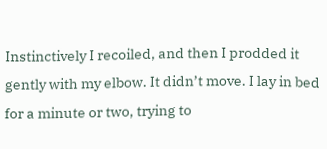Instinctively I recoiled, and then I prodded it gently with my elbow. It didn’t move. I lay in bed for a minute or two, trying to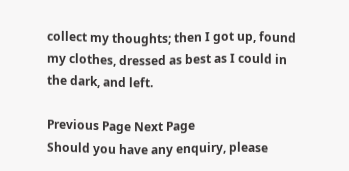collect my thoughts; then I got up, found my clothes, dressed as best as I could in the dark, and left.

Previous Page Next Page
Should you have any enquiry, please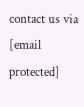contact us via [email protected]